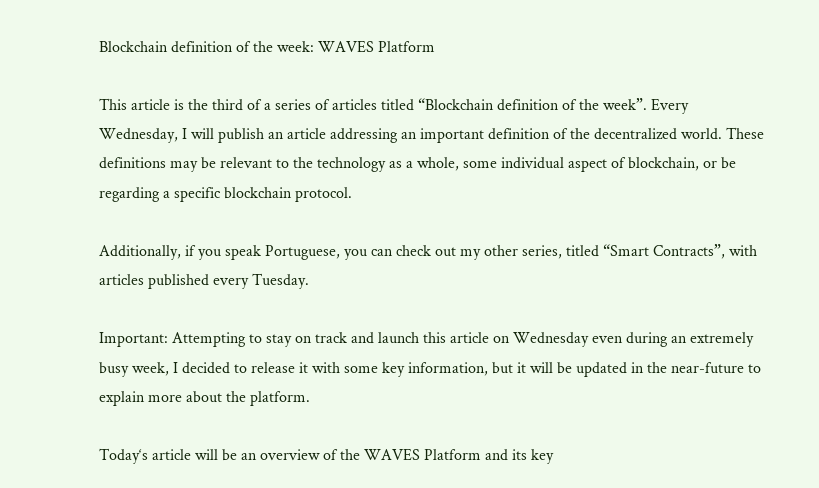Blockchain definition of the week: WAVES Platform

This article is the third of a series of articles titled “Blockchain definition of the week”. Every Wednesday, I will publish an article addressing an important definition of the decentralized world. These definitions may be relevant to the technology as a whole, some individual aspect of blockchain, or be regarding a specific blockchain protocol.

Additionally, if you speak Portuguese, you can check out my other series, titled “Smart Contracts”, with articles published every Tuesday.

Important: Attempting to stay on track and launch this article on Wednesday even during an extremely busy week, I decided to release it with some key information, but it will be updated in the near-future to explain more about the platform.

Today‘s article will be an overview of the WAVES Platform and its key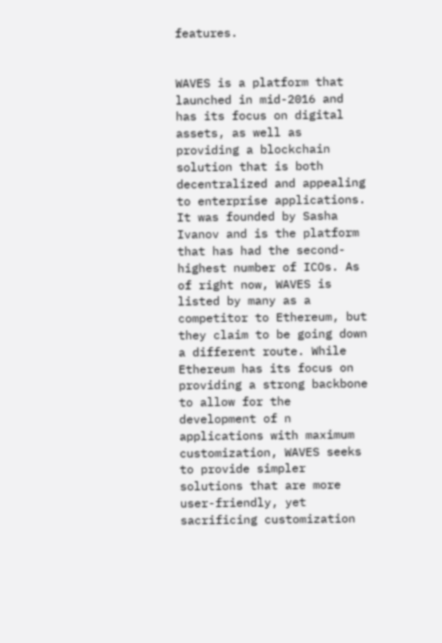features.


WAVES is a platform that launched in mid-2016 and has its focus on digital assets, as well as providing a blockchain solution that is both decentralized and appealing to enterprise applications. It was founded by Sasha Ivanov and is the platform that has had the second-highest number of ICOs. As of right now, WAVES is listed by many as a competitor to Ethereum, but they claim to be going down a different route. While Ethereum has its focus on providing a strong backbone to allow for the development of n applications with maximum customization, WAVES seeks to provide simpler solutions that are more user-friendly, yet sacrificing customization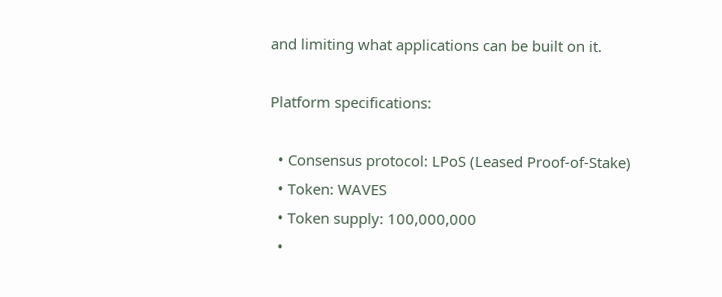and limiting what applications can be built on it.

Platform specifications:

  • Consensus protocol: LPoS (Leased Proof-of-Stake)
  • Token: WAVES
  • Token supply: 100,000,000
  •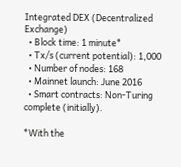Integrated DEX (Decentralized Exchange)
  • Block time: 1 minute*
  • Tx/s (current potential): 1,000
  • Number of nodes: 168
  • Mainnet launch: June 2016
  • Smart contracts: Non-Turing complete (initially).

*With the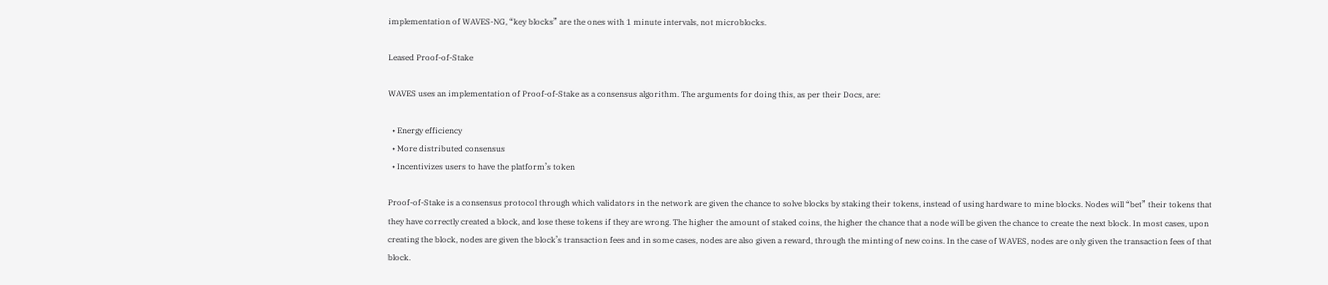implementation of WAVES-NG, “key blocks” are the ones with 1 minute intervals, not microblocks.

Leased Proof-of-Stake

WAVES uses an implementation of Proof-of-Stake as a consensus algorithm. The arguments for doing this, as per their Docs, are:

  • Energy efficiency
  • More distributed consensus
  • Incentivizes users to have the platform’s token

Proof-of-Stake is a consensus protocol through which validators in the network are given the chance to solve blocks by staking their tokens, instead of using hardware to mine blocks. Nodes will “bet” their tokens that they have correctly created a block, and lose these tokens if they are wrong. The higher the amount of staked coins, the higher the chance that a node will be given the chance to create the next block. In most cases, upon creating the block, nodes are given the block’s transaction fees and in some cases, nodes are also given a reward, through the minting of new coins. In the case of WAVES, nodes are only given the transaction fees of that block.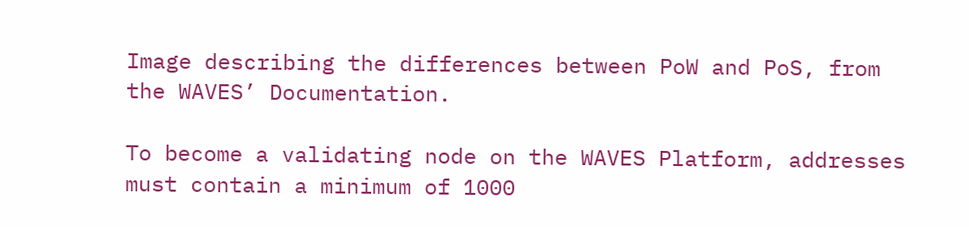Image describing the differences between PoW and PoS, from the WAVES’ Documentation.

To become a validating node on the WAVES Platform, addresses must contain a minimum of 1000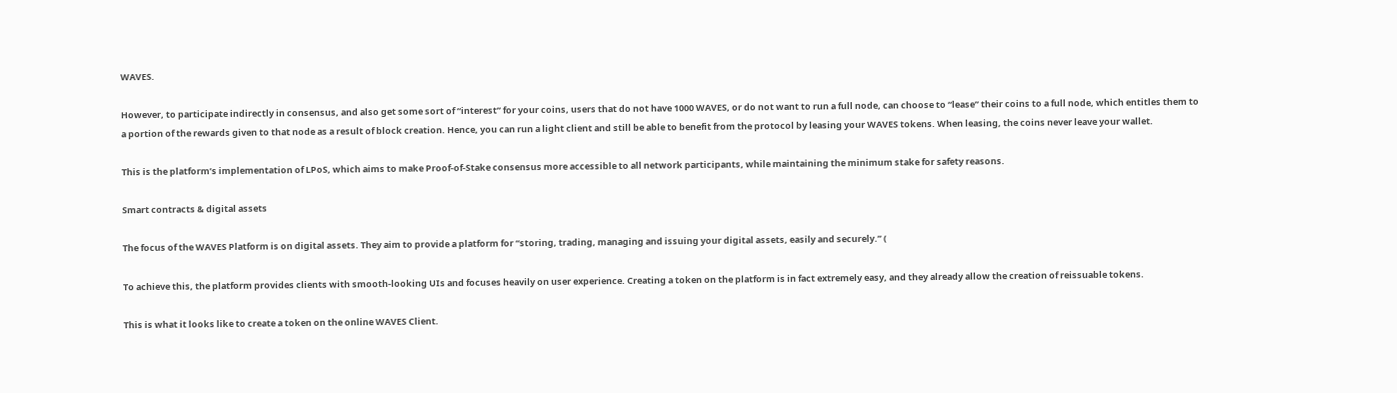WAVES.

However, to participate indirectly in consensus, and also get some sort of “interest” for your coins, users that do not have 1000 WAVES, or do not want to run a full node, can choose to “lease” their coins to a full node, which entitles them to a portion of the rewards given to that node as a result of block creation. Hence, you can run a light client and still be able to benefit from the protocol by leasing your WAVES tokens. When leasing, the coins never leave your wallet.

This is the platform’s implementation of LPoS, which aims to make Proof-of-Stake consensus more accessible to all network participants, while maintaining the minimum stake for safety reasons.

Smart contracts & digital assets

The focus of the WAVES Platform is on digital assets. They aim to provide a platform for “storing, trading, managing and issuing your digital assets, easily and securely.” (

To achieve this, the platform provides clients with smooth-looking UIs and focuses heavily on user experience. Creating a token on the platform is in fact extremely easy, and they already allow the creation of reissuable tokens.

This is what it looks like to create a token on the online WAVES Client.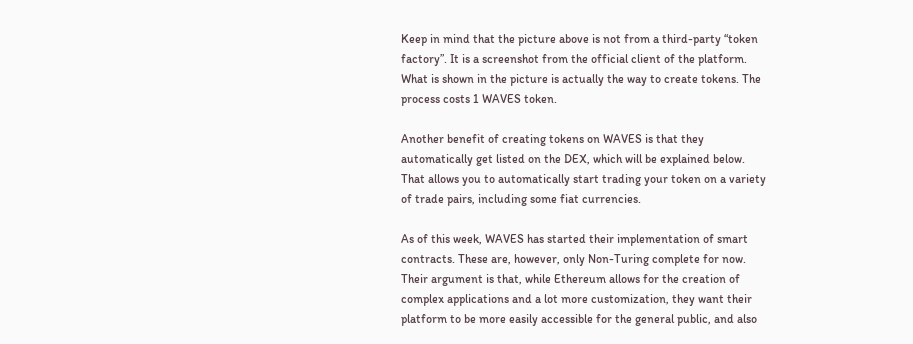Keep in mind that the picture above is not from a third-party “token factory”. It is a screenshot from the official client of the platform. What is shown in the picture is actually the way to create tokens. The process costs 1 WAVES token.

Another benefit of creating tokens on WAVES is that they automatically get listed on the DEX, which will be explained below. That allows you to automatically start trading your token on a variety of trade pairs, including some fiat currencies.

As of this week, WAVES has started their implementation of smart contracts. These are, however, only Non-Turing complete for now. Their argument is that, while Ethereum allows for the creation of complex applications and a lot more customization, they want their platform to be more easily accessible for the general public, and also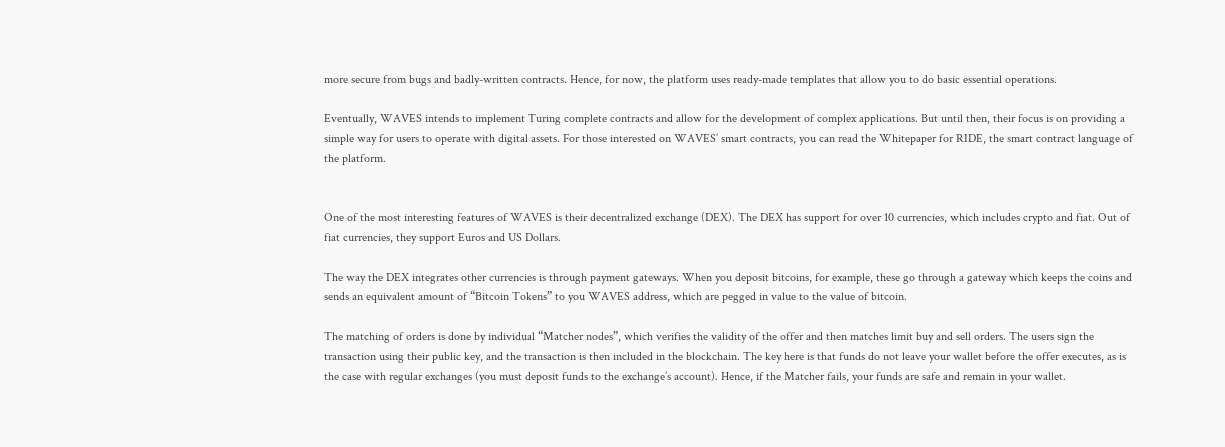more secure from bugs and badly-written contracts. Hence, for now, the platform uses ready-made templates that allow you to do basic essential operations.

Eventually, WAVES intends to implement Turing complete contracts and allow for the development of complex applications. But until then, their focus is on providing a simple way for users to operate with digital assets. For those interested on WAVES’ smart contracts, you can read the Whitepaper for RIDE, the smart contract language of the platform.


One of the most interesting features of WAVES is their decentralized exchange (DEX). The DEX has support for over 10 currencies, which includes crypto and fiat. Out of fiat currencies, they support Euros and US Dollars.

The way the DEX integrates other currencies is through payment gateways. When you deposit bitcoins, for example, these go through a gateway which keeps the coins and sends an equivalent amount of “Bitcoin Tokens” to you WAVES address, which are pegged in value to the value of bitcoin.

The matching of orders is done by individual “Matcher nodes”, which verifies the validity of the offer and then matches limit buy and sell orders. The users sign the transaction using their public key, and the transaction is then included in the blockchain. The key here is that funds do not leave your wallet before the offer executes, as is the case with regular exchanges (you must deposit funds to the exchange’s account). Hence, if the Matcher fails, your funds are safe and remain in your wallet.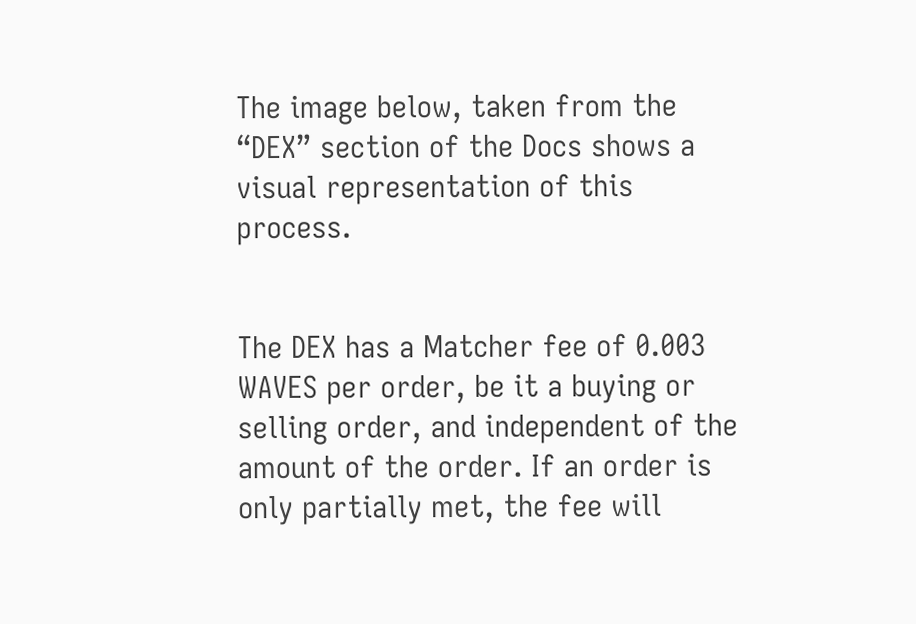The image below, taken from the “DEX” section of the Docs shows a visual representation of this process.


The DEX has a Matcher fee of 0.003 WAVES per order, be it a buying or selling order, and independent of the amount of the order. If an order is only partially met, the fee will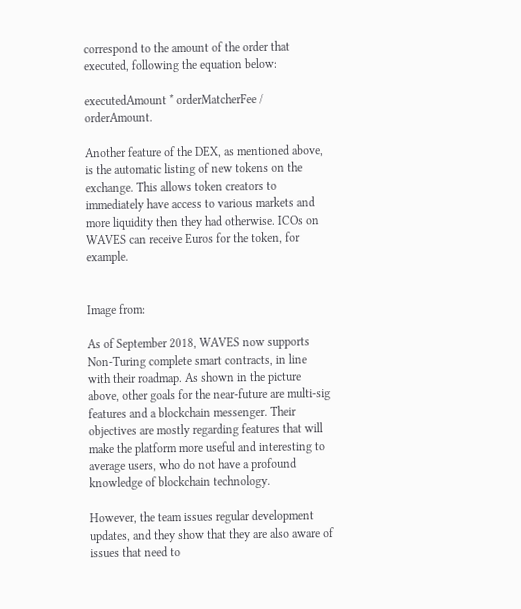correspond to the amount of the order that executed, following the equation below:

executedAmount * orderMatcherFee / orderAmount.

Another feature of the DEX, as mentioned above, is the automatic listing of new tokens on the exchange. This allows token creators to immediately have access to various markets and more liquidity then they had otherwise. ICOs on WAVES can receive Euros for the token, for example.


Image from:

As of September 2018, WAVES now supports Non-Turing complete smart contracts, in line with their roadmap. As shown in the picture above, other goals for the near-future are multi-sig features and a blockchain messenger. Their objectives are mostly regarding features that will make the platform more useful and interesting to average users, who do not have a profound knowledge of blockchain technology.

However, the team issues regular development updates, and they show that they are also aware of issues that need to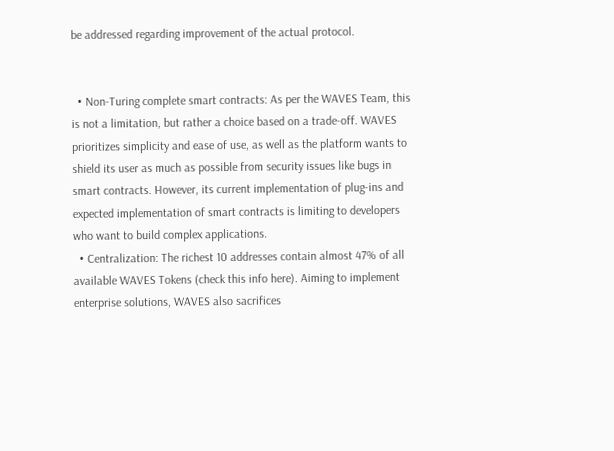be addressed regarding improvement of the actual protocol.


  • Non-Turing complete smart contracts: As per the WAVES Team, this is not a limitation, but rather a choice based on a trade-off. WAVES prioritizes simplicity and ease of use, as well as the platform wants to shield its user as much as possible from security issues like bugs in smart contracts. However, its current implementation of plug-ins and expected implementation of smart contracts is limiting to developers who want to build complex applications.
  • Centralization: The richest 10 addresses contain almost 47% of all available WAVES Tokens (check this info here). Aiming to implement enterprise solutions, WAVES also sacrifices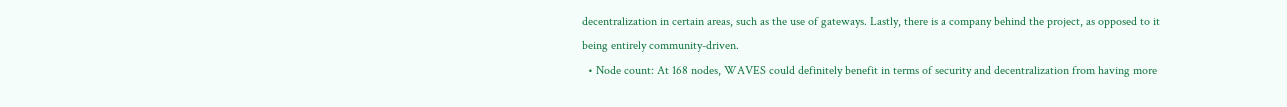decentralization in certain areas, such as the use of gateways. Lastly, there is a company behind the project, as opposed to it being entirely community-driven.
  • Node count: At 168 nodes, WAVES could definitely benefit in terms of security and decentralization from having more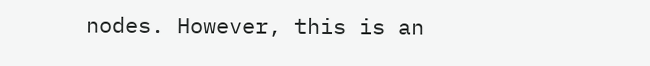nodes. However, this is an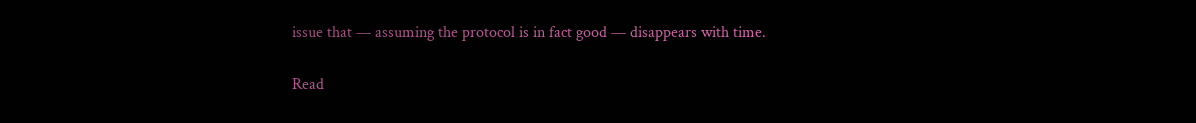issue that — assuming the protocol is in fact good — disappears with time.

Read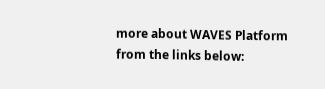more about WAVES Platform from the links below: